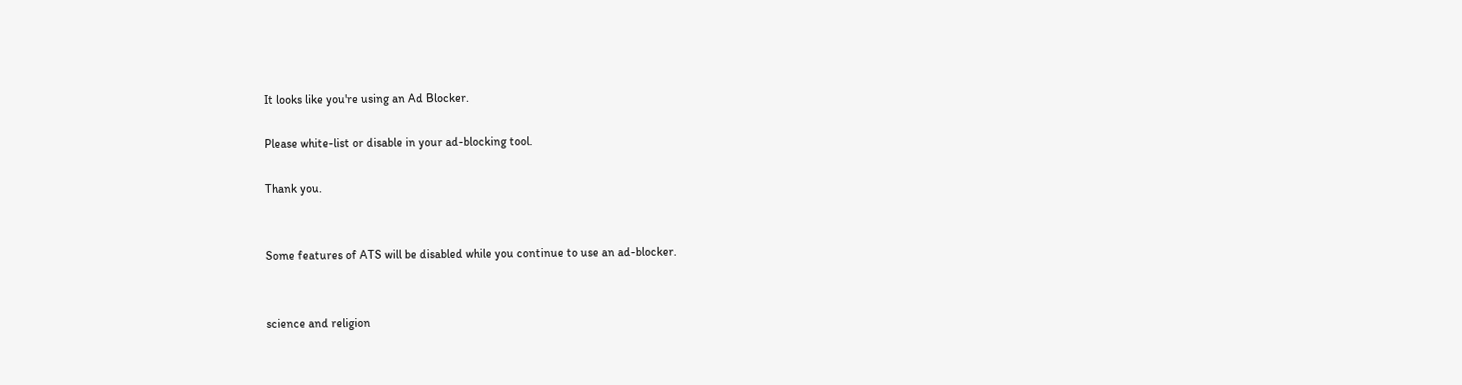It looks like you're using an Ad Blocker.

Please white-list or disable in your ad-blocking tool.

Thank you.


Some features of ATS will be disabled while you continue to use an ad-blocker.


science and religion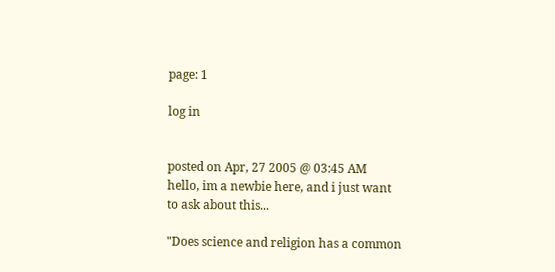page: 1

log in


posted on Apr, 27 2005 @ 03:45 AM
hello, im a newbie here, and i just want to ask about this...

"Does science and religion has a common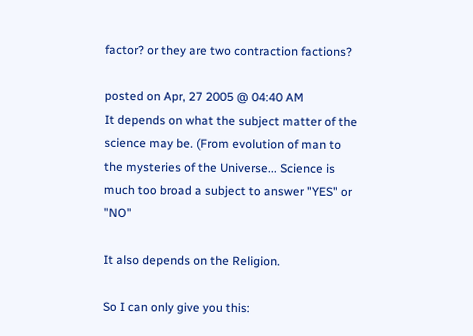factor? or they are two contraction factions?

posted on Apr, 27 2005 @ 04:40 AM
It depends on what the subject matter of the science may be. (From evolution of man to the mysteries of the Universe... Science is much too broad a subject to answer "YES" or "NO"

It also depends on the Religion.

So I can only give you this: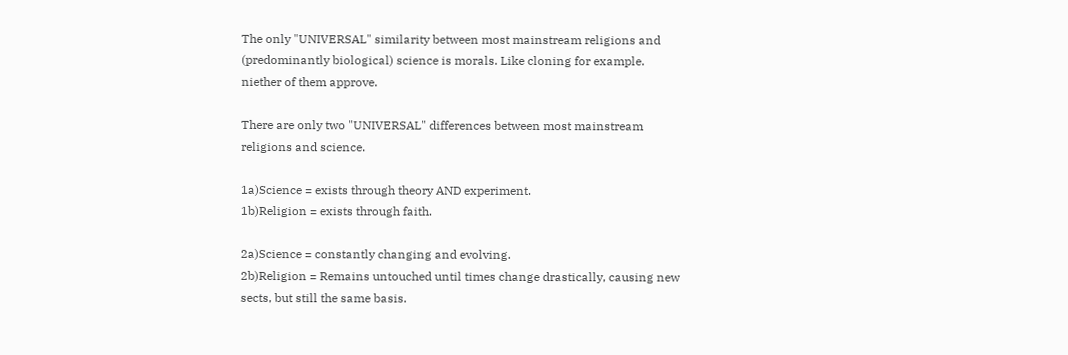The only "UNIVERSAL" similarity between most mainstream religions and (predominantly biological) science is morals. Like cloning for example. niether of them approve.

There are only two "UNIVERSAL" differences between most mainstream religions and science.

1a)Science = exists through theory AND experiment.
1b)Religion = exists through faith.

2a)Science = constantly changing and evolving.
2b)Religion = Remains untouched until times change drastically, causing new sects, but still the same basis.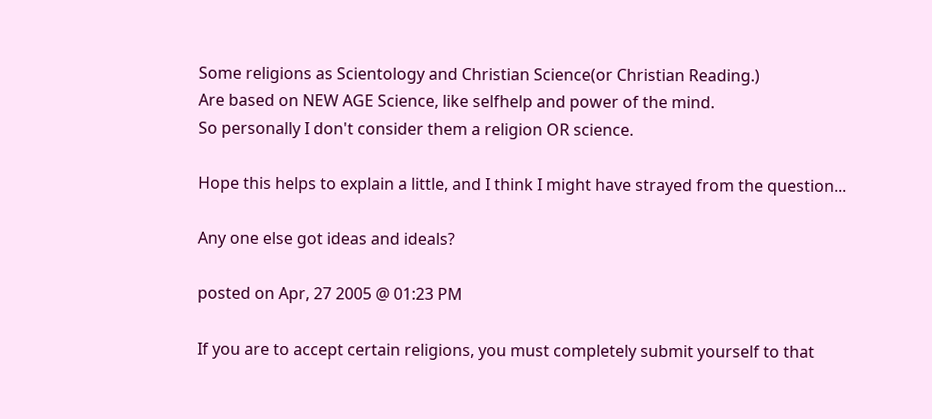Some religions as Scientology and Christian Science(or Christian Reading.)
Are based on NEW AGE Science, like selfhelp and power of the mind.
So personally I don't consider them a religion OR science.

Hope this helps to explain a little, and I think I might have strayed from the question...

Any one else got ideas and ideals?

posted on Apr, 27 2005 @ 01:23 PM

If you are to accept certain religions, you must completely submit yourself to that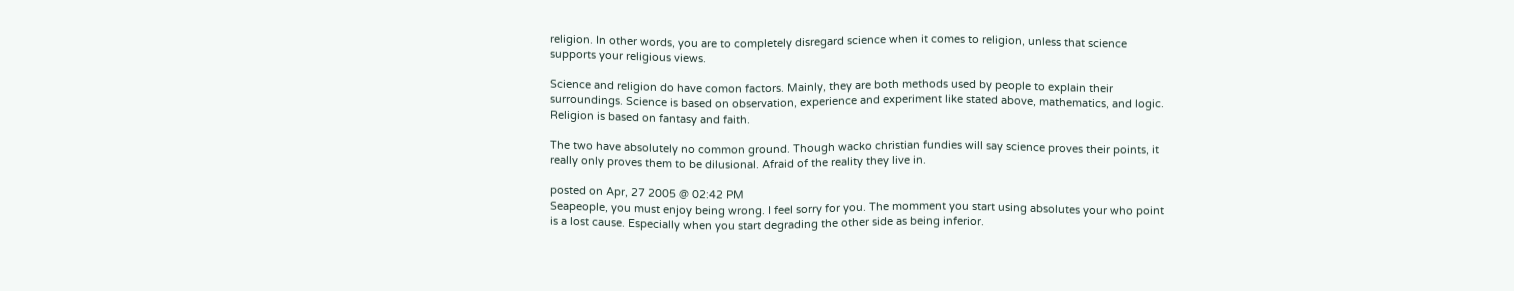religion. In other words, you are to completely disregard science when it comes to religion, unless that science supports your religious views.

Science and religion do have comon factors. Mainly, they are both methods used by people to explain their surroundings. Science is based on observation, experience and experiment like stated above, mathematics, and logic. Religion is based on fantasy and faith.

The two have absolutely no common ground. Though wacko christian fundies will say science proves their points, it really only proves them to be dilusional. Afraid of the reality they live in.

posted on Apr, 27 2005 @ 02:42 PM
Seapeople, you must enjoy being wrong. I feel sorry for you. The momment you start using absolutes your who point is a lost cause. Especially when you start degrading the other side as being inferior.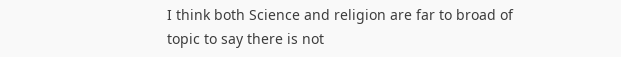I think both Science and religion are far to broad of topic to say there is not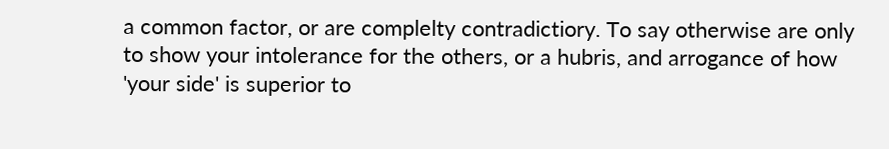a common factor, or are complelty contradictiory. To say otherwise are only to show your intolerance for the others, or a hubris, and arrogance of how 'your side' is superior to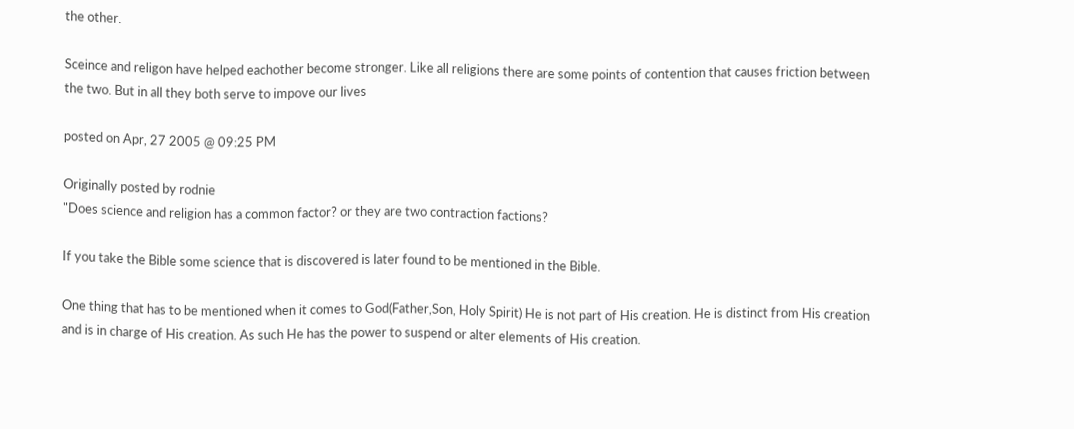the other.

Sceince and religon have helped eachother become stronger. Like all religions there are some points of contention that causes friction between the two. But in all they both serve to impove our lives

posted on Apr, 27 2005 @ 09:25 PM

Originally posted by rodnie
"Does science and religion has a common factor? or they are two contraction factions?

If you take the Bible some science that is discovered is later found to be mentioned in the Bible.

One thing that has to be mentioned when it comes to God(Father,Son, Holy Spirit) He is not part of His creation. He is distinct from His creation and is in charge of His creation. As such He has the power to suspend or alter elements of His creation.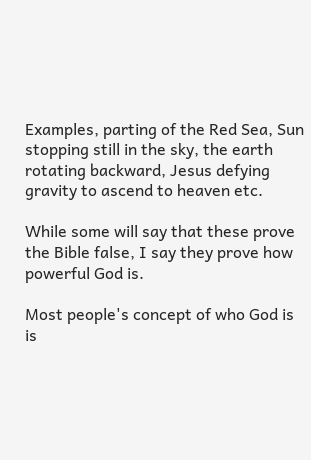Examples, parting of the Red Sea, Sun stopping still in the sky, the earth rotating backward, Jesus defying gravity to ascend to heaven etc.

While some will say that these prove the Bible false, I say they prove how powerful God is.

Most people's concept of who God is is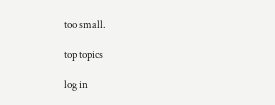too small.

top topics

log in